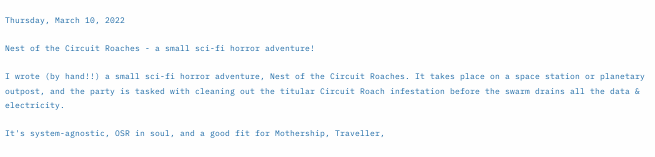Thursday, March 10, 2022

Nest of the Circuit Roaches - a small sci-fi horror adventure!

I wrote (by hand!!) a small sci-fi horror adventure, Nest of the Circuit Roaches. It takes place on a space station or planetary outpost, and the party is tasked with cleaning out the titular Circuit Roach infestation before the swarm drains all the data & electricity.

It's system-agnostic, OSR in soul, and a good fit for Mothership, Traveller,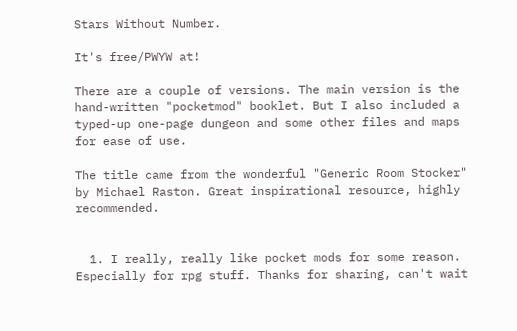Stars Without Number.

It's free/PWYW at!

There are a couple of versions. The main version is the hand-written "pocketmod" booklet. But I also included a typed-up one-page dungeon and some other files and maps for ease of use.

The title came from the wonderful "Generic Room Stocker" by Michael Raston. Great inspirational resource, highly recommended.


  1. I really, really like pocket mods for some reason. Especially for rpg stuff. Thanks for sharing, can't wait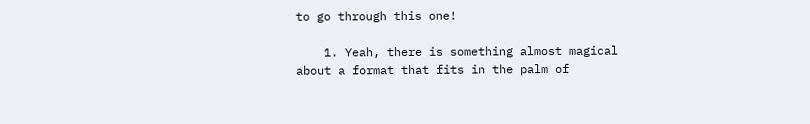to go through this one!

    1. Yeah, there is something almost magical about a format that fits in the palm of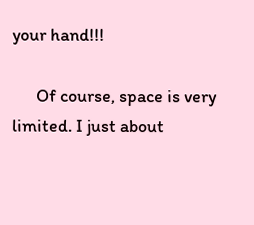your hand!!!

      Of course, space is very limited. I just about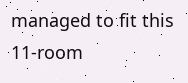managed to fit this 11-room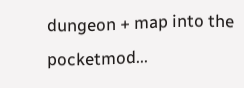dungeon + map into the pocketmod...